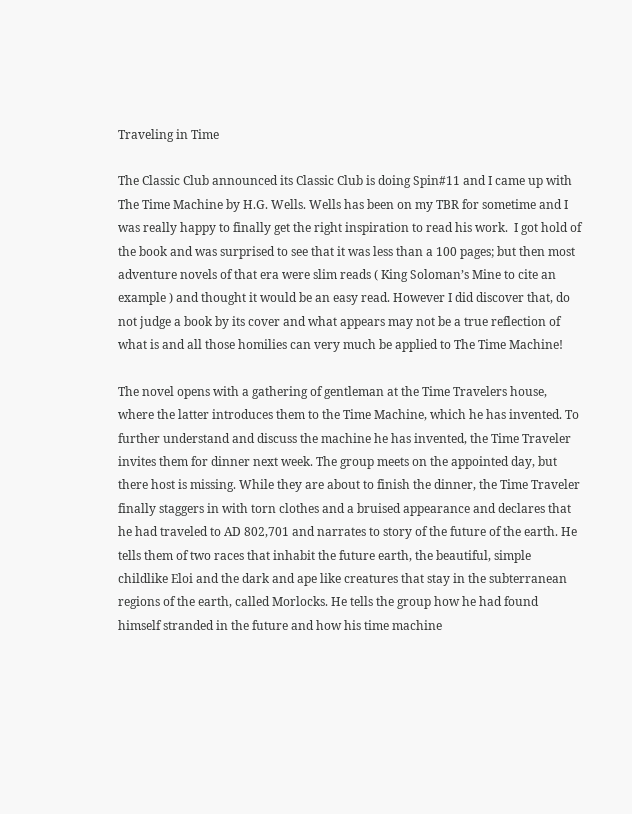Traveling in Time

The Classic Club announced its Classic Club is doing Spin#11 and I came up with The Time Machine by H.G. Wells. Wells has been on my TBR for sometime and I was really happy to finally get the right inspiration to read his work.  I got hold of the book and was surprised to see that it was less than a 100 pages; but then most adventure novels of that era were slim reads ( King Soloman’s Mine to cite an example ) and thought it would be an easy read. However I did discover that, do not judge a book by its cover and what appears may not be a true reflection of what is and all those homilies can very much be applied to The Time Machine!

The novel opens with a gathering of gentleman at the Time Travelers house, where the latter introduces them to the Time Machine, which he has invented. To further understand and discuss the machine he has invented, the Time Traveler invites them for dinner next week. The group meets on the appointed day, but there host is missing. While they are about to finish the dinner, the Time Traveler finally staggers in with torn clothes and a bruised appearance and declares that he had traveled to AD 802,701 and narrates to story of the future of the earth. He tells them of two races that inhabit the future earth, the beautiful, simple childlike Eloi and the dark and ape like creatures that stay in the subterranean regions of the earth, called Morlocks. He tells the group how he had found himself stranded in the future and how his time machine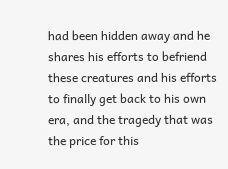had been hidden away and he shares his efforts to befriend these creatures and his efforts to finally get back to his own era, and the tragedy that was the price for this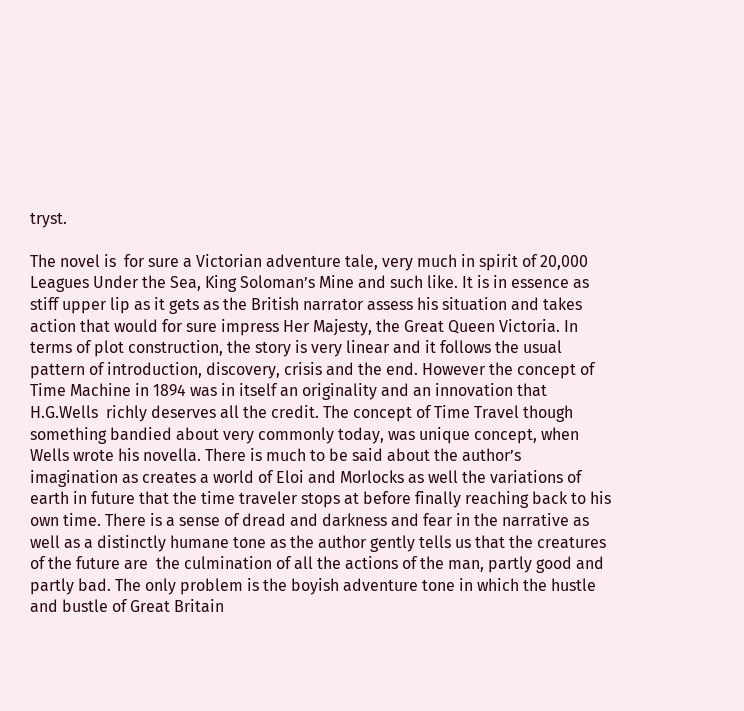tryst.

The novel is  for sure a Victorian adventure tale, very much in spirit of 20,000 Leagues Under the Sea, King Soloman’s Mine and such like. It is in essence as stiff upper lip as it gets as the British narrator assess his situation and takes action that would for sure impress Her Majesty, the Great Queen Victoria. In terms of plot construction, the story is very linear and it follows the usual pattern of introduction, discovery, crisis and the end. However the concept of Time Machine in 1894 was in itself an originality and an innovation that H.G.Wells  richly deserves all the credit. The concept of Time Travel though something bandied about very commonly today, was unique concept, when Wells wrote his novella. There is much to be said about the author’s imagination as creates a world of Eloi and Morlocks as well the variations of earth in future that the time traveler stops at before finally reaching back to his own time. There is a sense of dread and darkness and fear in the narrative as well as a distinctly humane tone as the author gently tells us that the creatures of the future are  the culmination of all the actions of the man, partly good and partly bad. The only problem is the boyish adventure tone in which the hustle and bustle of Great Britain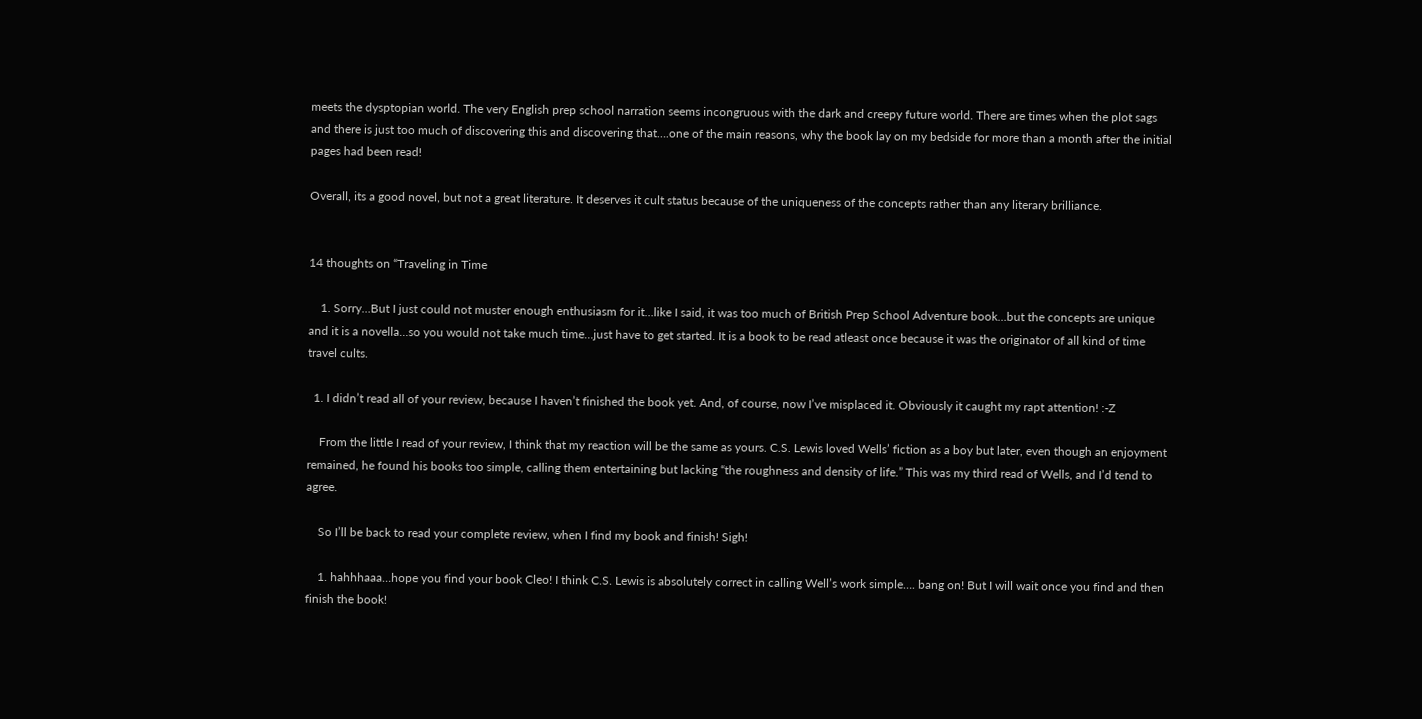meets the dysptopian world. The very English prep school narration seems incongruous with the dark and creepy future world. There are times when the plot sags and there is just too much of discovering this and discovering that….one of the main reasons, why the book lay on my bedside for more than a month after the initial pages had been read!

Overall, its a good novel, but not a great literature. It deserves it cult status because of the uniqueness of the concepts rather than any literary brilliance.


14 thoughts on “Traveling in Time

    1. Sorry…But I just could not muster enough enthusiasm for it…like I said, it was too much of British Prep School Adventure book…but the concepts are unique and it is a novella…so you would not take much time…just have to get started. It is a book to be read atleast once because it was the originator of all kind of time travel cults.

  1. I didn’t read all of your review, because I haven’t finished the book yet. And, of course, now I’ve misplaced it. Obviously it caught my rapt attention! :-Z

    From the little I read of your review, I think that my reaction will be the same as yours. C.S. Lewis loved Wells’ fiction as a boy but later, even though an enjoyment remained, he found his books too simple, calling them entertaining but lacking “the roughness and density of life.” This was my third read of Wells, and I’d tend to agree.

    So I’ll be back to read your complete review, when I find my book and finish! Sigh!

    1. hahhhaaa…hope you find your book Cleo! I think C.S. Lewis is absolutely correct in calling Well’s work simple…. bang on! But I will wait once you find and then finish the book!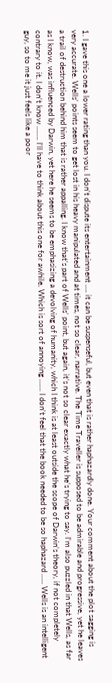1. I gave this one a lower rating than you. I don’t dispute its entertainment …. it can be suspenseful, but even that is rather haphazardly done. Your comment about the plot sagging is very accurate. Wells’ points seem to get lost in his heavy manipulated and at times, not so clear, narrative. The Time Traveller is supposed to be admirable and progressive, yet he leaves a trail of destruction behind him that is rather appalling. I know that’s part of Wells’ point, but again, it’s not so clear exactly what he’s trying to say. I’m also puzzled in that Wells, as far as I know, was influenced by Darwin, yet here he seems to be emphasizing a devolving of humanity, which I think is at least outside the scope of Darwin’s theory, if not completely contrary to it. I don’t know ……. I’ll have to think about this one for awhile. Which is sort of annoying …… I don’t feel that the book needed to be so haphazard ….. Wells is an intelligent guy, so to me it just feels like a poor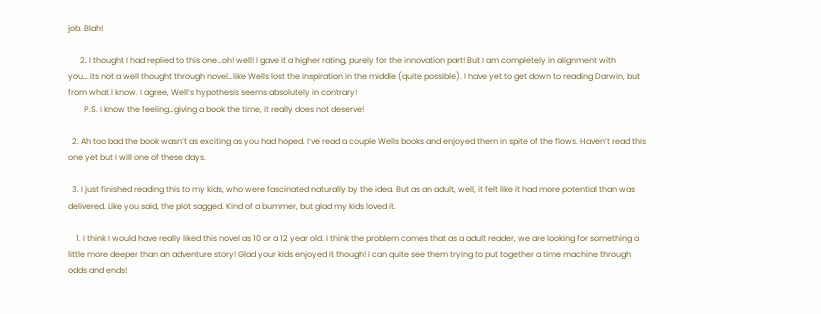job. Blah!

      2. I thought I had replied to this one…oh! well! I gave it a higher rating, purely for the innovation part! But I am completely in alignment with you….its not a well thought through novel…like Wells lost the inspiration in the middle (quite possible). I have yet to get down to reading Darwin, but from what I know. I agree, Well’s hypothesis seems absolutely in contrary!
        P.S. I know the feeling…giving a book the time, it really does not deserve!

  2. Ah too bad the book wasn’t as exciting as you had hoped. I’ve read a couple Wells books and enjoyed them in spite of the flows. Haven’t read this one yet but I will one of these days.

  3. I just finished reading this to my kids, who were fascinated naturally by the idea. But as an adult, well, it felt like it had more potential than was delivered. Like you said, the plot sagged. Kind of a bummer, but glad my kids loved it.

    1. I think I would have really liked this novel as 10 or a 12 year old. I think the problem comes that as a adult reader, we are looking for something a little more deeper than an adventure story! Glad your kids enjoyed it though! I can quite see them trying to put together a time machine through odds and ends!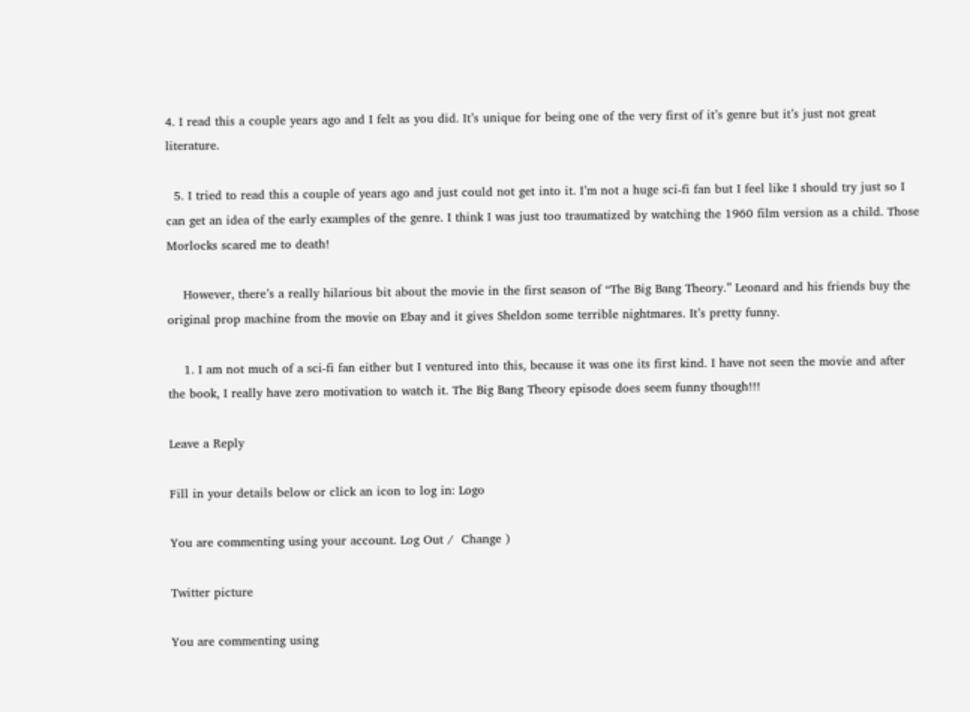4. I read this a couple years ago and I felt as you did. It’s unique for being one of the very first of it’s genre but it’s just not great literature.

  5. I tried to read this a couple of years ago and just could not get into it. I’m not a huge sci-fi fan but I feel like I should try just so I can get an idea of the early examples of the genre. I think I was just too traumatized by watching the 1960 film version as a child. Those Morlocks scared me to death!

    However, there’s a really hilarious bit about the movie in the first season of “The Big Bang Theory.” Leonard and his friends buy the original prop machine from the movie on Ebay and it gives Sheldon some terrible nightmares. It’s pretty funny.

    1. I am not much of a sci-fi fan either but I ventured into this, because it was one its first kind. I have not seen the movie and after the book, I really have zero motivation to watch it. The Big Bang Theory episode does seem funny though!!!

Leave a Reply

Fill in your details below or click an icon to log in: Logo

You are commenting using your account. Log Out /  Change )

Twitter picture

You are commenting using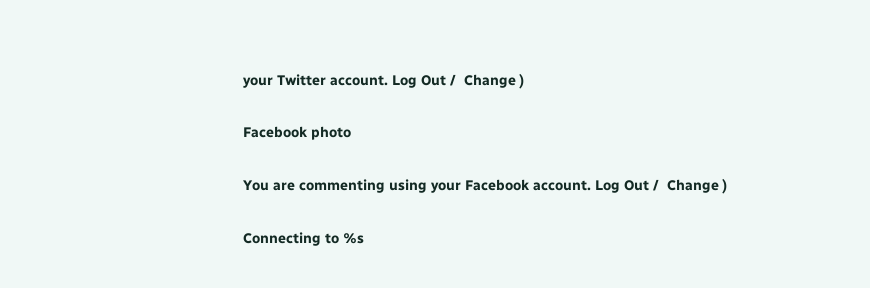your Twitter account. Log Out /  Change )

Facebook photo

You are commenting using your Facebook account. Log Out /  Change )

Connecting to %s